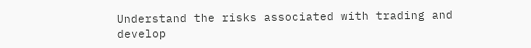Understand the risks associated with trading and develop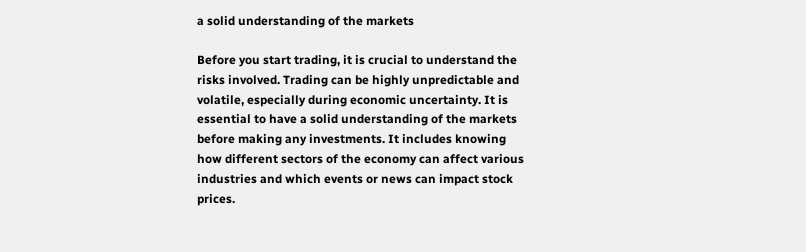a solid understanding of the markets

Before you start trading, it is crucial to understand the risks involved. Trading can be highly unpredictable and volatile, especially during economic uncertainty. It is essential to have a solid understanding of the markets before making any investments. It includes knowing how different sectors of the economy can affect various industries and which events or news can impact stock prices.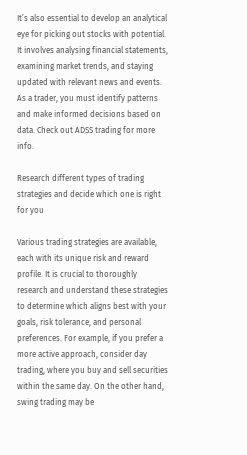It’s also essential to develop an analytical eye for picking out stocks with potential. It involves analysing financial statements, examining market trends, and staying updated with relevant news and events. As a trader, you must identify patterns and make informed decisions based on data. Check out ADSS trading for more info.

Research different types of trading strategies and decide which one is right for you

Various trading strategies are available, each with its unique risk and reward profile. It is crucial to thoroughly research and understand these strategies to determine which aligns best with your goals, risk tolerance, and personal preferences. For example, if you prefer a more active approach, consider day trading, where you buy and sell securities within the same day. On the other hand, swing trading may be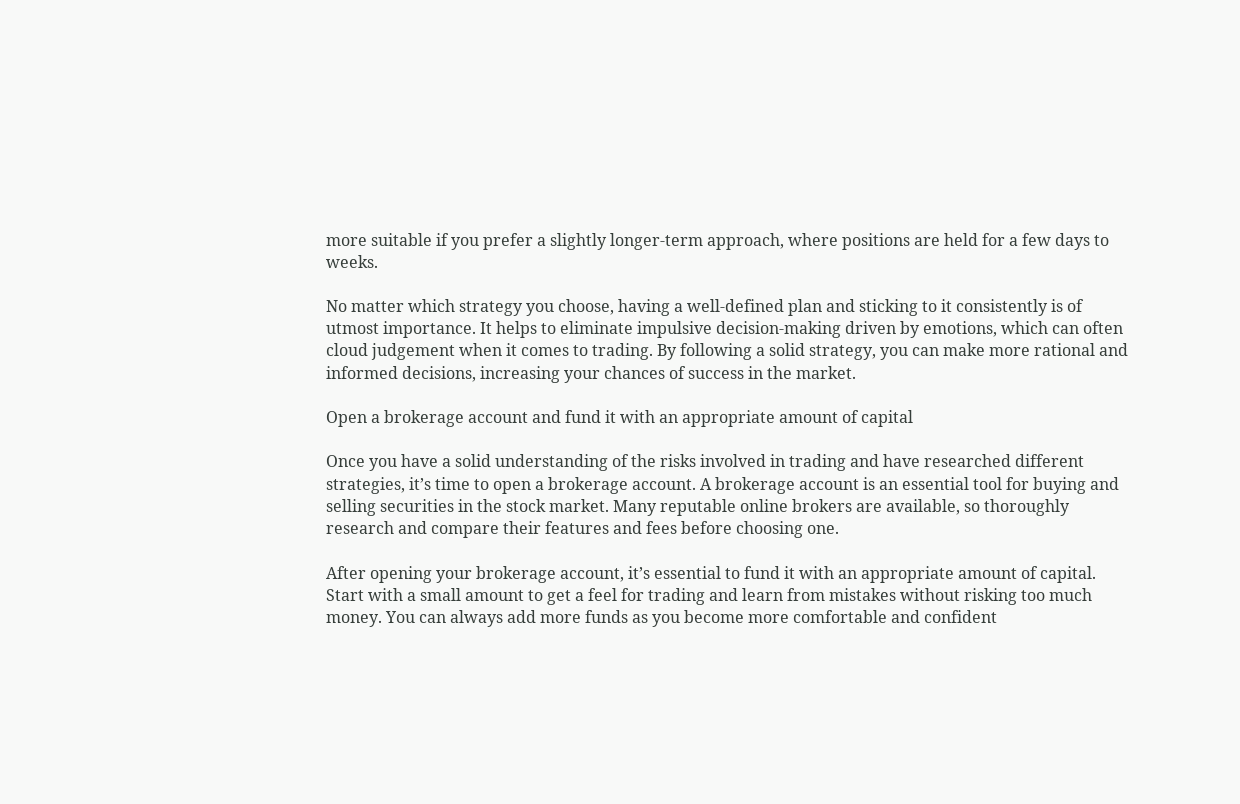more suitable if you prefer a slightly longer-term approach, where positions are held for a few days to weeks.

No matter which strategy you choose, having a well-defined plan and sticking to it consistently is of utmost importance. It helps to eliminate impulsive decision-making driven by emotions, which can often cloud judgement when it comes to trading. By following a solid strategy, you can make more rational and informed decisions, increasing your chances of success in the market.

Open a brokerage account and fund it with an appropriate amount of capital

Once you have a solid understanding of the risks involved in trading and have researched different strategies, it’s time to open a brokerage account. A brokerage account is an essential tool for buying and selling securities in the stock market. Many reputable online brokers are available, so thoroughly research and compare their features and fees before choosing one.

After opening your brokerage account, it’s essential to fund it with an appropriate amount of capital. Start with a small amount to get a feel for trading and learn from mistakes without risking too much money. You can always add more funds as you become more comfortable and confident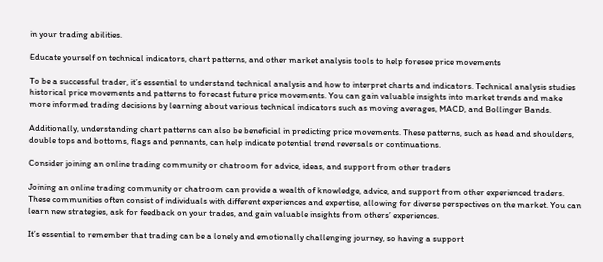in your trading abilities.

Educate yourself on technical indicators, chart patterns, and other market analysis tools to help foresee price movements

To be a successful trader, it’s essential to understand technical analysis and how to interpret charts and indicators. Technical analysis studies historical price movements and patterns to forecast future price movements. You can gain valuable insights into market trends and make more informed trading decisions by learning about various technical indicators such as moving averages, MACD, and Bollinger Bands.

Additionally, understanding chart patterns can also be beneficial in predicting price movements. These patterns, such as head and shoulders, double tops and bottoms, flags and pennants, can help indicate potential trend reversals or continuations.

Consider joining an online trading community or chatroom for advice, ideas, and support from other traders

Joining an online trading community or chatroom can provide a wealth of knowledge, advice, and support from other experienced traders. These communities often consist of individuals with different experiences and expertise, allowing for diverse perspectives on the market. You can learn new strategies, ask for feedback on your trades, and gain valuable insights from others’ experiences.

It’s essential to remember that trading can be a lonely and emotionally challenging journey, so having a support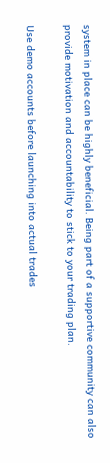system in place can be highly beneficial. Being part of a supportive community can also provide motivation and accountability to stick to your trading plan.

Use demo accounts before launching into actual trades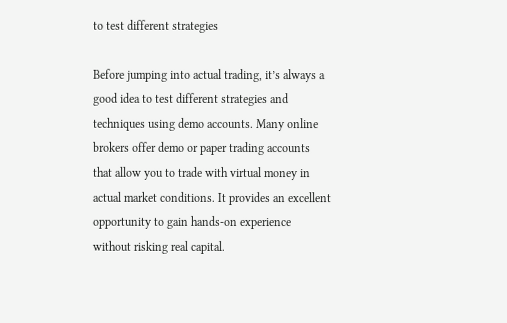to test different strategies

Before jumping into actual trading, it’s always a good idea to test different strategies and techniques using demo accounts. Many online brokers offer demo or paper trading accounts that allow you to trade with virtual money in actual market conditions. It provides an excellent opportunity to gain hands-on experience without risking real capital.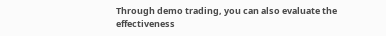Through demo trading, you can also evaluate the effectiveness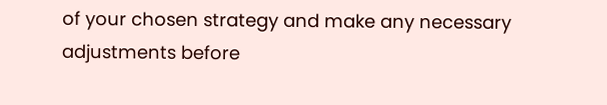of your chosen strategy and make any necessary adjustments before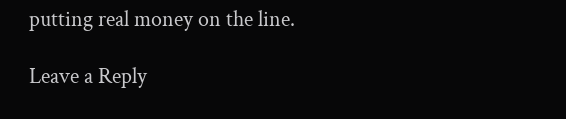putting real money on the line.

Leave a Reply